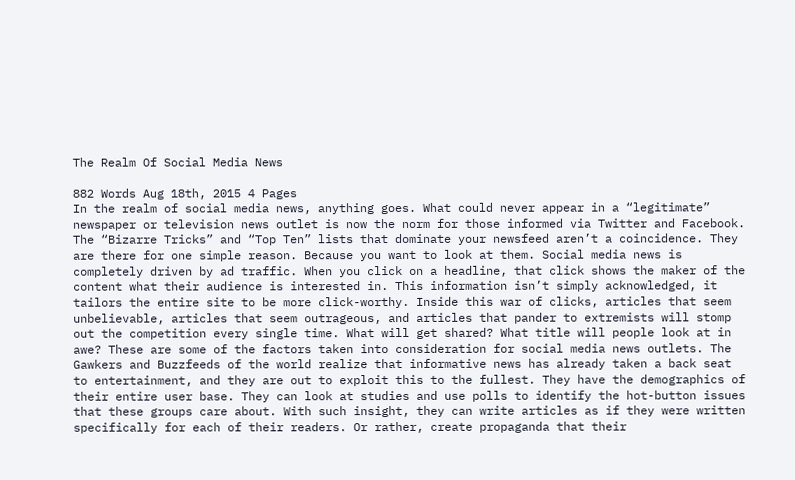The Realm Of Social Media News

882 Words Aug 18th, 2015 4 Pages
In the realm of social media news, anything goes. What could never appear in a “legitimate” newspaper or television news outlet is now the norm for those informed via Twitter and Facebook. The “Bizarre Tricks” and “Top Ten” lists that dominate your newsfeed aren’t a coincidence. They are there for one simple reason. Because you want to look at them. Social media news is completely driven by ad traffic. When you click on a headline, that click shows the maker of the content what their audience is interested in. This information isn’t simply acknowledged, it tailors the entire site to be more click-worthy. Inside this war of clicks, articles that seem unbelievable, articles that seem outrageous, and articles that pander to extremists will stomp out the competition every single time. What will get shared? What title will people look at in awe? These are some of the factors taken into consideration for social media news outlets. The Gawkers and Buzzfeeds of the world realize that informative news has already taken a back seat to entertainment, and they are out to exploit this to the fullest. They have the demographics of their entire user base. They can look at studies and use polls to identify the hot-button issues that these groups care about. With such insight, they can write articles as if they were written specifically for each of their readers. Or rather, create propaganda that their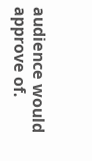audience would approve of.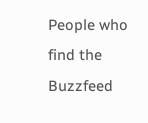People who find the Buzzfeed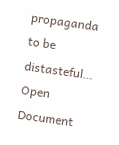propaganda to be distasteful…
Open Document